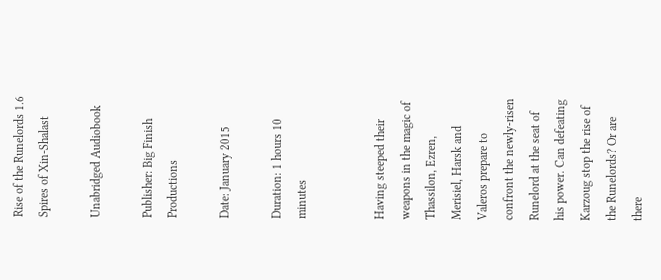Rise of the Runelords 1.6 Spires of Xin-Shalast

Unabridged Audiobook

Publisher: Big Finish Productions

Date: January 2015

Duration: 1 hours 10 minutes


Having steeped their weapons in the magic of Thassilon, Ezren, Merisiel, Harsk and Valeros prepare to confront the newly-risen Runelord at the seat of his power. Can defeating Karzoug stop the rise of the Runelords? Or are there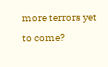more terrors yet to come?